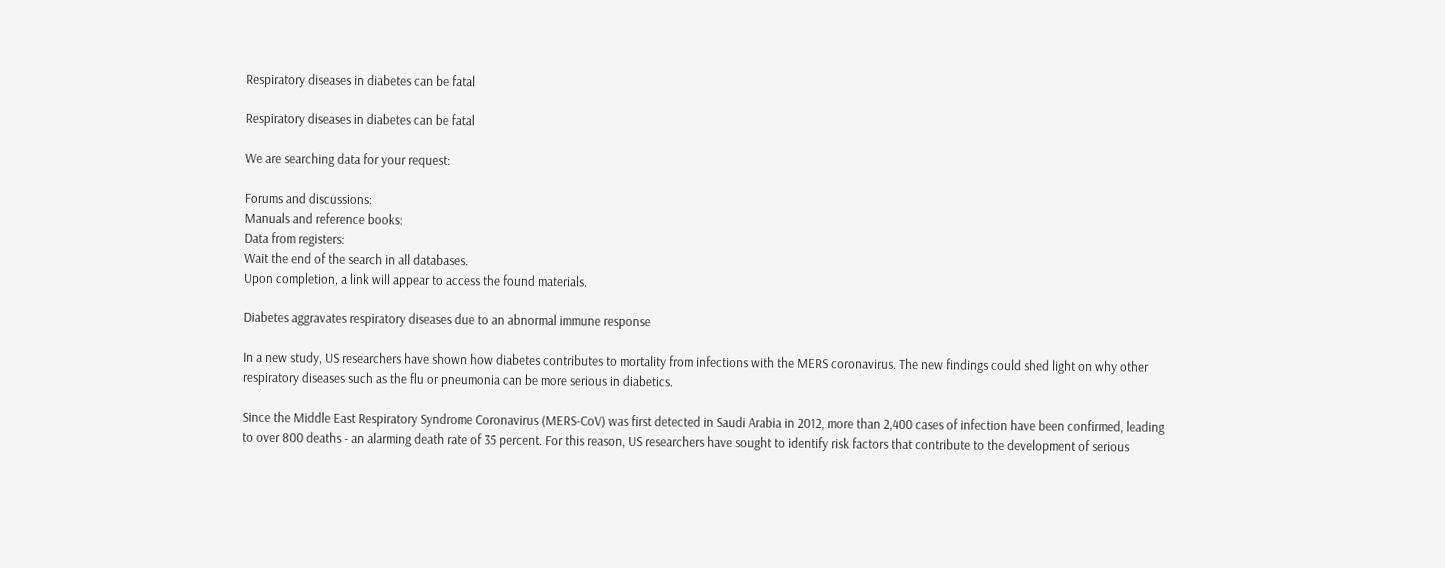Respiratory diseases in diabetes can be fatal

Respiratory diseases in diabetes can be fatal

We are searching data for your request:

Forums and discussions:
Manuals and reference books:
Data from registers:
Wait the end of the search in all databases.
Upon completion, a link will appear to access the found materials.

Diabetes aggravates respiratory diseases due to an abnormal immune response

In a new study, US researchers have shown how diabetes contributes to mortality from infections with the MERS coronavirus. The new findings could shed light on why other respiratory diseases such as the flu or pneumonia can be more serious in diabetics.

Since the Middle East Respiratory Syndrome Coronavirus (MERS-CoV) was first detected in Saudi Arabia in 2012, more than 2,400 cases of infection have been confirmed, leading to over 800 deaths - an alarming death rate of 35 percent. For this reason, US researchers have sought to identify risk factors that contribute to the development of serious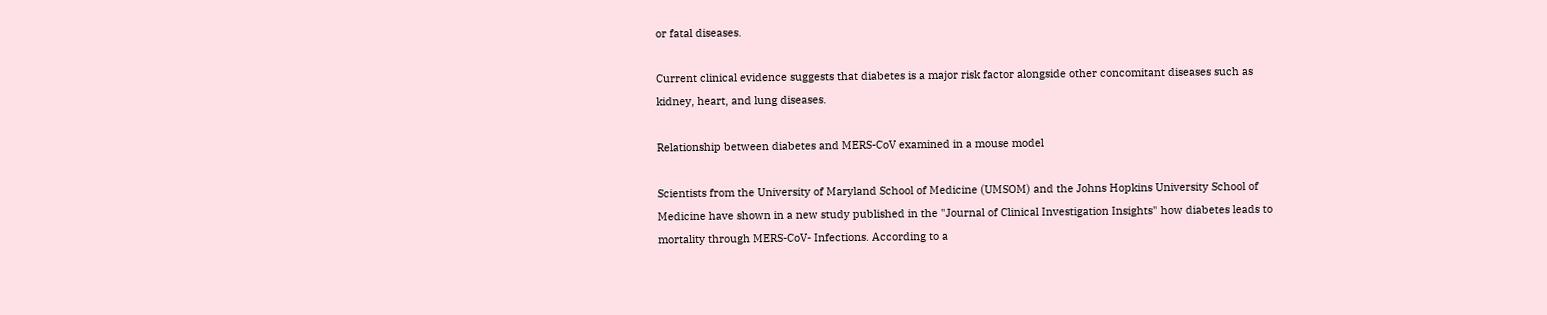or fatal diseases.

Current clinical evidence suggests that diabetes is a major risk factor alongside other concomitant diseases such as kidney, heart, and lung diseases.

Relationship between diabetes and MERS-CoV examined in a mouse model

Scientists from the University of Maryland School of Medicine (UMSOM) and the Johns Hopkins University School of Medicine have shown in a new study published in the "Journal of Clinical Investigation Insights" how diabetes leads to mortality through MERS-CoV- Infections. According to a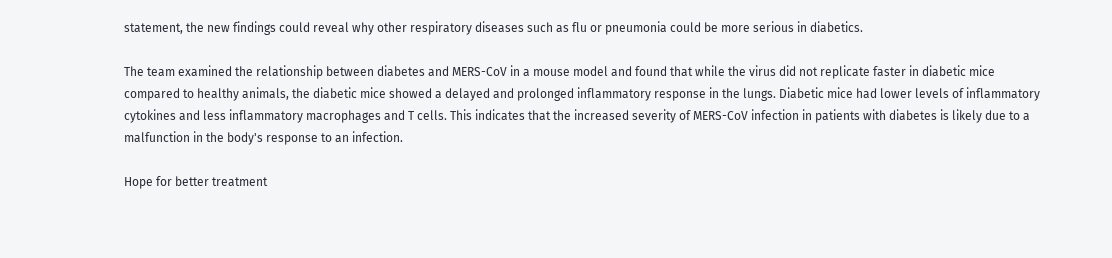statement, the new findings could reveal why other respiratory diseases such as flu or pneumonia could be more serious in diabetics.

The team examined the relationship between diabetes and MERS-CoV in a mouse model and found that while the virus did not replicate faster in diabetic mice compared to healthy animals, the diabetic mice showed a delayed and prolonged inflammatory response in the lungs. Diabetic mice had lower levels of inflammatory cytokines and less inflammatory macrophages and T cells. This indicates that the increased severity of MERS-CoV infection in patients with diabetes is likely due to a malfunction in the body's response to an infection.

Hope for better treatment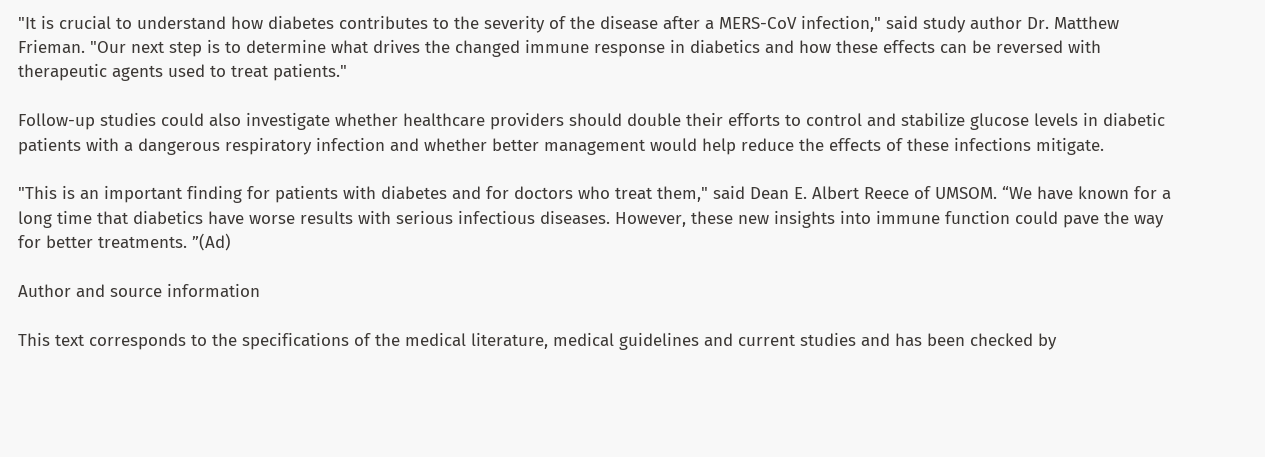"It is crucial to understand how diabetes contributes to the severity of the disease after a MERS-CoV infection," said study author Dr. Matthew Frieman. "Our next step is to determine what drives the changed immune response in diabetics and how these effects can be reversed with therapeutic agents used to treat patients."

Follow-up studies could also investigate whether healthcare providers should double their efforts to control and stabilize glucose levels in diabetic patients with a dangerous respiratory infection and whether better management would help reduce the effects of these infections mitigate.

"This is an important finding for patients with diabetes and for doctors who treat them," said Dean E. Albert Reece of UMSOM. “We have known for a long time that diabetics have worse results with serious infectious diseases. However, these new insights into immune function could pave the way for better treatments. ”(Ad)

Author and source information

This text corresponds to the specifications of the medical literature, medical guidelines and current studies and has been checked by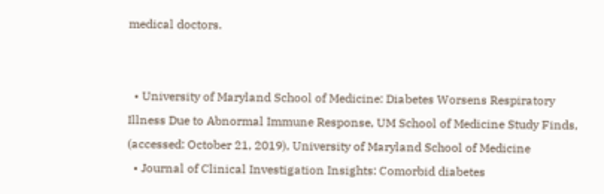medical doctors.


  • University of Maryland School of Medicine: Diabetes Worsens Respiratory Illness Due to Abnormal Immune Response, UM School of Medicine Study Finds, (accessed: October 21, 2019), University of Maryland School of Medicine
  • Journal of Clinical Investigation Insights: Comorbid diabetes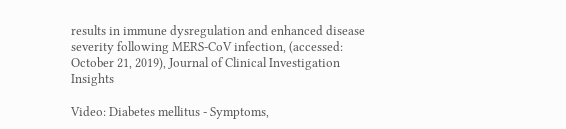results in immune dysregulation and enhanced disease severity following MERS-CoV infection, (accessed: October 21, 2019), Journal of Clinical Investigation Insights

Video: Diabetes mellitus - Symptoms,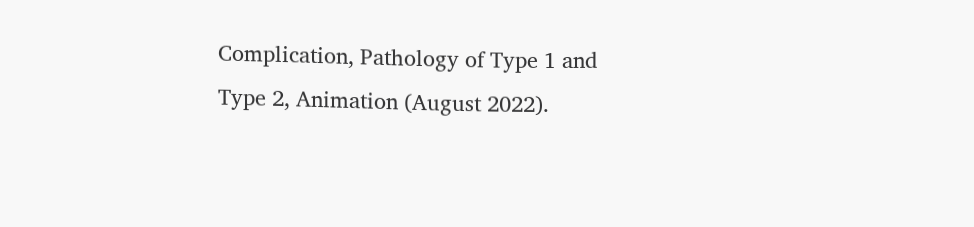Complication, Pathology of Type 1 and Type 2, Animation (August 2022).